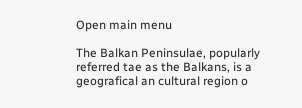Open main menu

The Balkan Peninsulae, popularly referred tae as the Balkans, is a geografical an cultural region o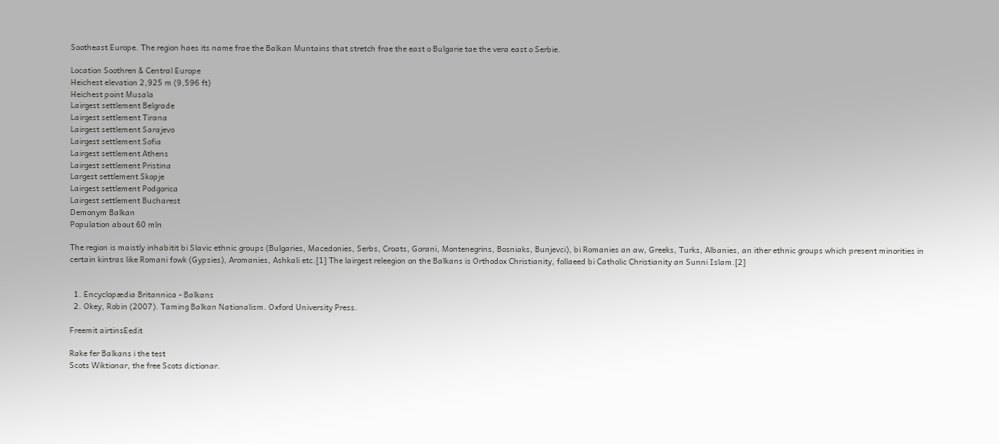Sootheast Europe. The region haes its name frae the Balkan Muntains that stretch frae the east o Bulgarie tae the vera east o Serbie.

Location Soothren & Central Europe
Heichest elevation 2,925 m (9,596 ft)
Heichest point Musala
Lairgest settlement Belgrade
Lairgest settlement Tirana
Lairgest settlement Sarajevo
Lairgest settlement Sofia
Lairgest settlement Athens
Lairgest settlement Pristina
Largest settlement Skopje
Lairgest settlement Podgorica
Lairgest settlement Bucharest
Demonym Balkan
Population about 60 mln

The region is maistly inhabitit bi Slavic ethnic groups (Bulgaries, Macedonies, Serbs, Croats, Gorani, Montenegrins, Bosniaks, Bunjevci), bi Romanies an aw, Greeks, Turks, Albanies, an ither ethnic groups which present minorities in certain kintras like Romani fowk (Gypsies), Aromanies, Ashkali etc.[1] The lairgest releegion on the Balkans is Orthodox Christianity, follaeed bi Catholic Christianity an Sunni Islam.[2]


  1. Encyclopædia Britannica - Balkans
  2. Okey, Robin (2007). Taming Balkan Nationalism. Oxford University Press.

Freemit airtinsEedit

Rake fer Balkans i the test
Scots Wiktionar, the free Scots dictionar.